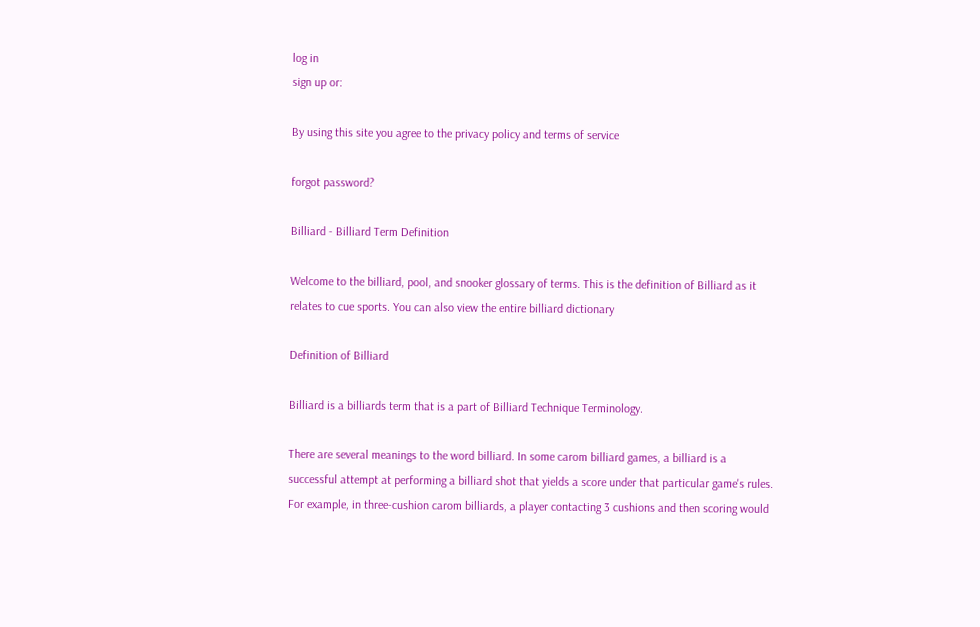log in
sign up or:

By using this site you agree to the privacy policy and terms of service

forgot password?

Billiard - Billiard Term Definition

Welcome to the billiard, pool, and snooker glossary of terms. This is the definition of Billiard as it relates to cue sports. You can also view the entire billiard dictionary

Definition of Billiard

Billiard is a billiards term that is a part of Billiard Technique Terminology.

There are several meanings to the word billiard. In some carom billiard games, a billiard is a successful attempt at performing a billiard shot that yields a score under that particular game's rules. For example, in three-cushion carom billiards, a player contacting 3 cushions and then scoring would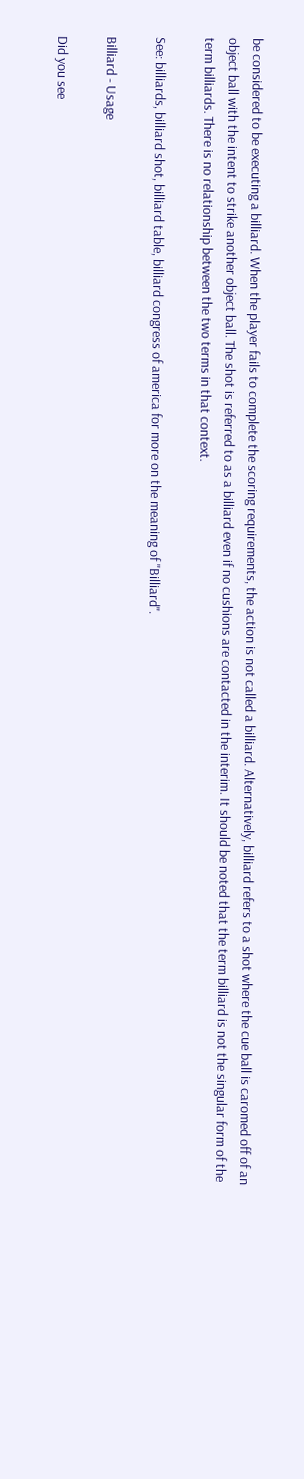be considered to be executing a billiard. When the player fails to complete the scoring requirements, the action is not called a billiard. Alternatively, billiard refers to a shot where the cue ball is caromed off of an object ball with the intent to strike another object ball. The shot is referred to as a billiard even if no cushions are contacted in the interim. It should be noted that the term billiard is not the singular form of the term billiards. There is no relationship between the two terms in that context.

See: billiards, billiard shot, billiard table, billiard congress of america for more on the meaning of "Billiard".

Billiard - Usage

Did you see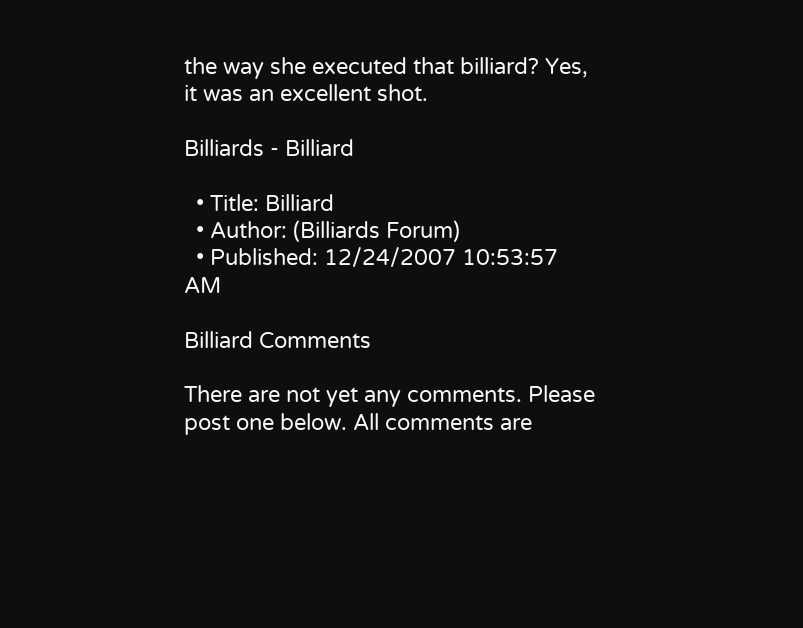the way she executed that billiard? Yes, it was an excellent shot.

Billiards - Billiard

  • Title: Billiard
  • Author: (Billiards Forum)
  • Published: 12/24/2007 10:53:57 AM

Billiard Comments

There are not yet any comments. Please post one below. All comments are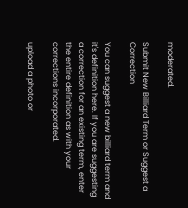moderated.

Submit New Billiard Term or Suggest a Correction

You can suggest a new billiard term and it's definition here. If you are suggesting a correction for an existing term, enter the entire definition as with your corrections incorporated.

upload a photo or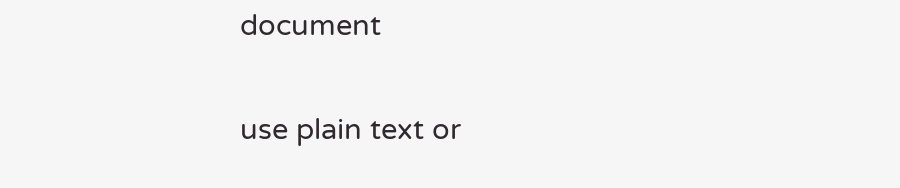document

use plain text or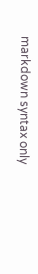markdown syntax only